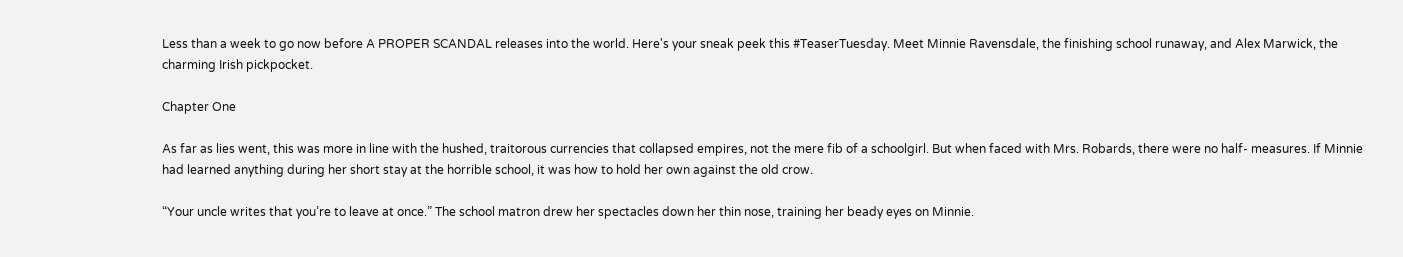Less than a week to go now before A PROPER SCANDAL releases into the world. Here's your sneak peek this #TeaserTuesday. Meet Minnie Ravensdale, the finishing school runaway, and Alex Marwick, the charming Irish pickpocket.

Chapter One

As far as lies went, this was more in line with the hushed, traitorous currencies that collapsed empires, not the mere fib of a schoolgirl. But when faced with Mrs. Robards, there were no half- measures. If Minnie had learned anything during her short stay at the horrible school, it was how to hold her own against the old crow.

“Your uncle writes that you’re to leave at once.” The school matron drew her spectacles down her thin nose, training her beady eyes on Minnie.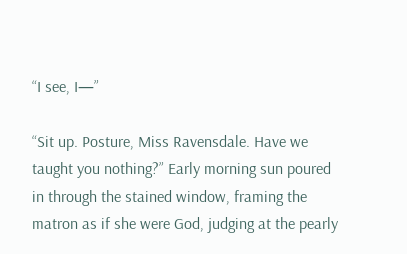“I see, I—”

“Sit up. Posture, Miss Ravensdale. Have we taught you nothing?” Early morning sun poured in through the stained window, framing the matron as if she were God, judging at the pearly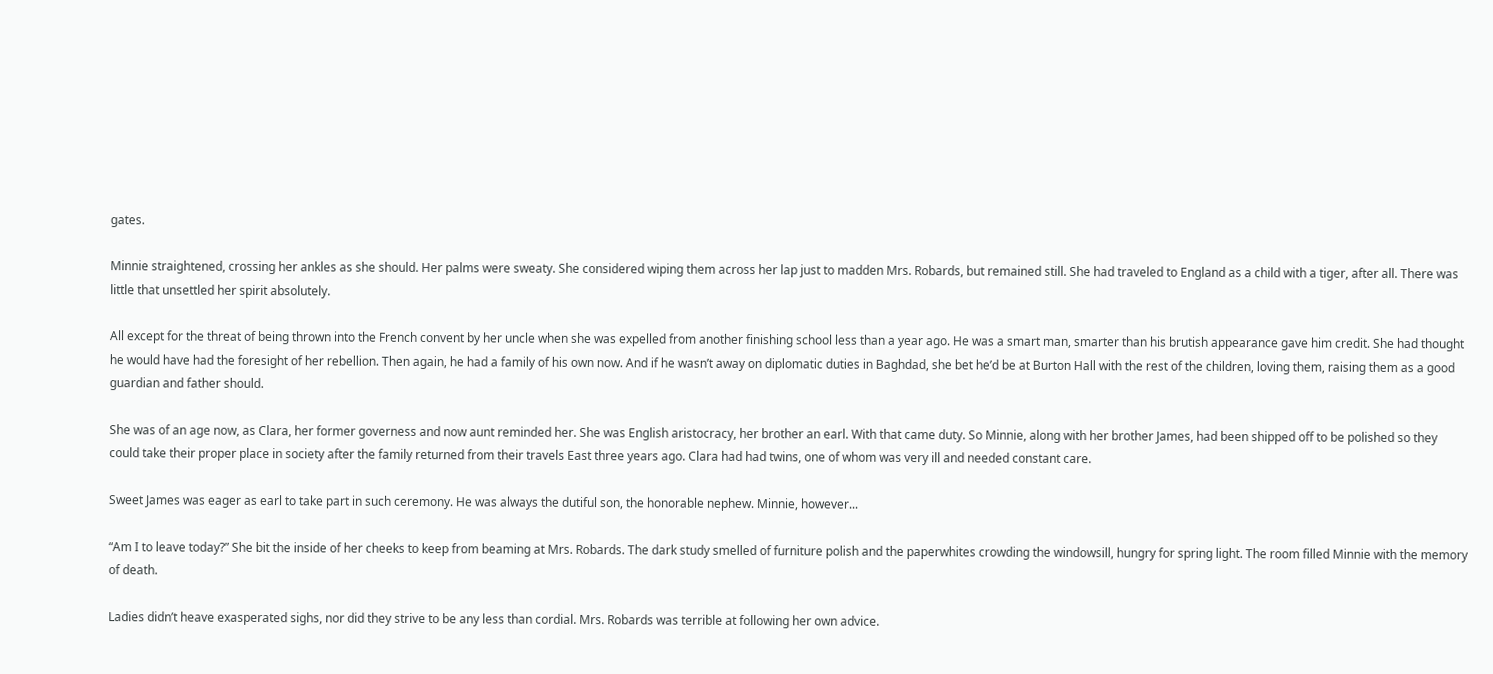gates.

Minnie straightened, crossing her ankles as she should. Her palms were sweaty. She considered wiping them across her lap just to madden Mrs. Robards, but remained still. She had traveled to England as a child with a tiger, after all. There was little that unsettled her spirit absolutely.

All except for the threat of being thrown into the French convent by her uncle when she was expelled from another finishing school less than a year ago. He was a smart man, smarter than his brutish appearance gave him credit. She had thought he would have had the foresight of her rebellion. Then again, he had a family of his own now. And if he wasn’t away on diplomatic duties in Baghdad, she bet he’d be at Burton Hall with the rest of the children, loving them, raising them as a good guardian and father should.

She was of an age now, as Clara, her former governess and now aunt reminded her. She was English aristocracy, her brother an earl. With that came duty. So Minnie, along with her brother James, had been shipped off to be polished so they could take their proper place in society after the family returned from their travels East three years ago. Clara had had twins, one of whom was very ill and needed constant care.

Sweet James was eager as earl to take part in such ceremony. He was always the dutiful son, the honorable nephew. Minnie, however...

“Am I to leave today?” She bit the inside of her cheeks to keep from beaming at Mrs. Robards. The dark study smelled of furniture polish and the paperwhites crowding the windowsill, hungry for spring light. The room filled Minnie with the memory of death.

Ladies didn’t heave exasperated sighs, nor did they strive to be any less than cordial. Mrs. Robards was terrible at following her own advice.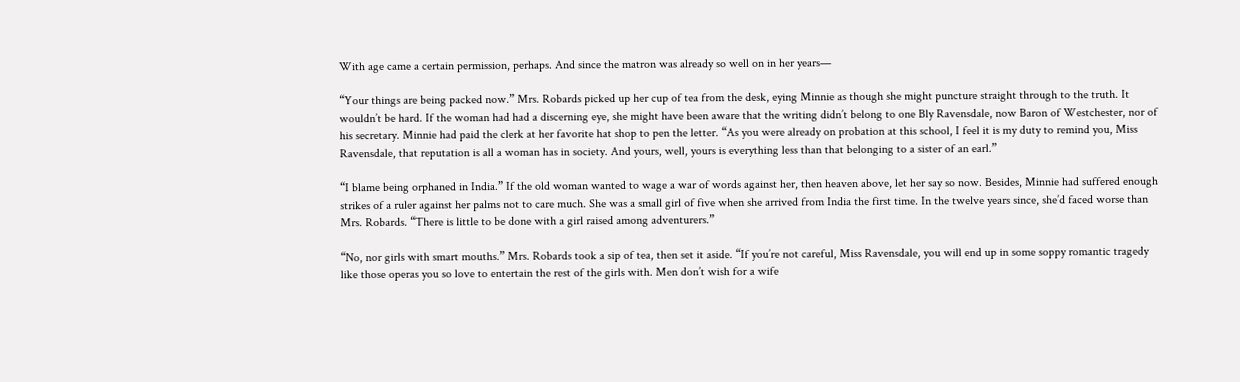With age came a certain permission, perhaps. And since the matron was already so well on in her years—

“Your things are being packed now.” Mrs. Robards picked up her cup of tea from the desk, eying Minnie as though she might puncture straight through to the truth. It wouldn’t be hard. If the woman had had a discerning eye, she might have been aware that the writing didn’t belong to one Bly Ravensdale, now Baron of Westchester, nor of his secretary. Minnie had paid the clerk at her favorite hat shop to pen the letter. “As you were already on probation at this school, I feel it is my duty to remind you, Miss Ravensdale, that reputation is all a woman has in society. And yours, well, yours is everything less than that belonging to a sister of an earl.”

“I blame being orphaned in India.” If the old woman wanted to wage a war of words against her, then heaven above, let her say so now. Besides, Minnie had suffered enough strikes of a ruler against her palms not to care much. She was a small girl of five when she arrived from India the first time. In the twelve years since, she’d faced worse than Mrs. Robards. “There is little to be done with a girl raised among adventurers.”

“No, nor girls with smart mouths.” Mrs. Robards took a sip of tea, then set it aside. “If you’re not careful, Miss Ravensdale, you will end up in some soppy romantic tragedy like those operas you so love to entertain the rest of the girls with. Men don’t wish for a wife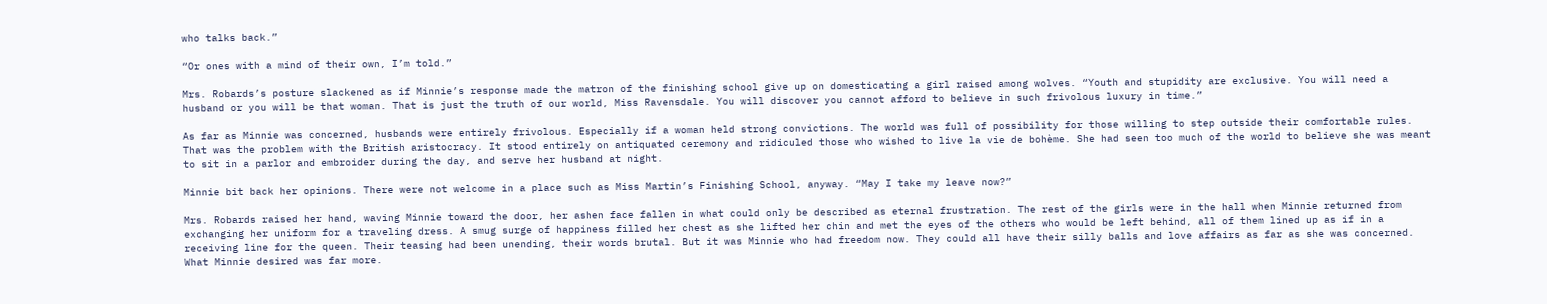who talks back.”

“Or ones with a mind of their own, I’m told.”

Mrs. Robards’s posture slackened as if Minnie’s response made the matron of the finishing school give up on domesticating a girl raised among wolves. “Youth and stupidity are exclusive. You will need a husband or you will be that woman. That is just the truth of our world, Miss Ravensdale. You will discover you cannot afford to believe in such frivolous luxury in time.”

As far as Minnie was concerned, husbands were entirely frivolous. Especially if a woman held strong convictions. The world was full of possibility for those willing to step outside their comfortable rules. That was the problem with the British aristocracy. It stood entirely on antiquated ceremony and ridiculed those who wished to live la vie de bohème. She had seen too much of the world to believe she was meant to sit in a parlor and embroider during the day, and serve her husband at night.

Minnie bit back her opinions. There were not welcome in a place such as Miss Martin’s Finishing School, anyway. “May I take my leave now?”

Mrs. Robards raised her hand, waving Minnie toward the door, her ashen face fallen in what could only be described as eternal frustration. The rest of the girls were in the hall when Minnie returned from exchanging her uniform for a traveling dress. A smug surge of happiness filled her chest as she lifted her chin and met the eyes of the others who would be left behind, all of them lined up as if in a receiving line for the queen. Their teasing had been unending, their words brutal. But it was Minnie who had freedom now. They could all have their silly balls and love affairs as far as she was concerned. What Minnie desired was far more.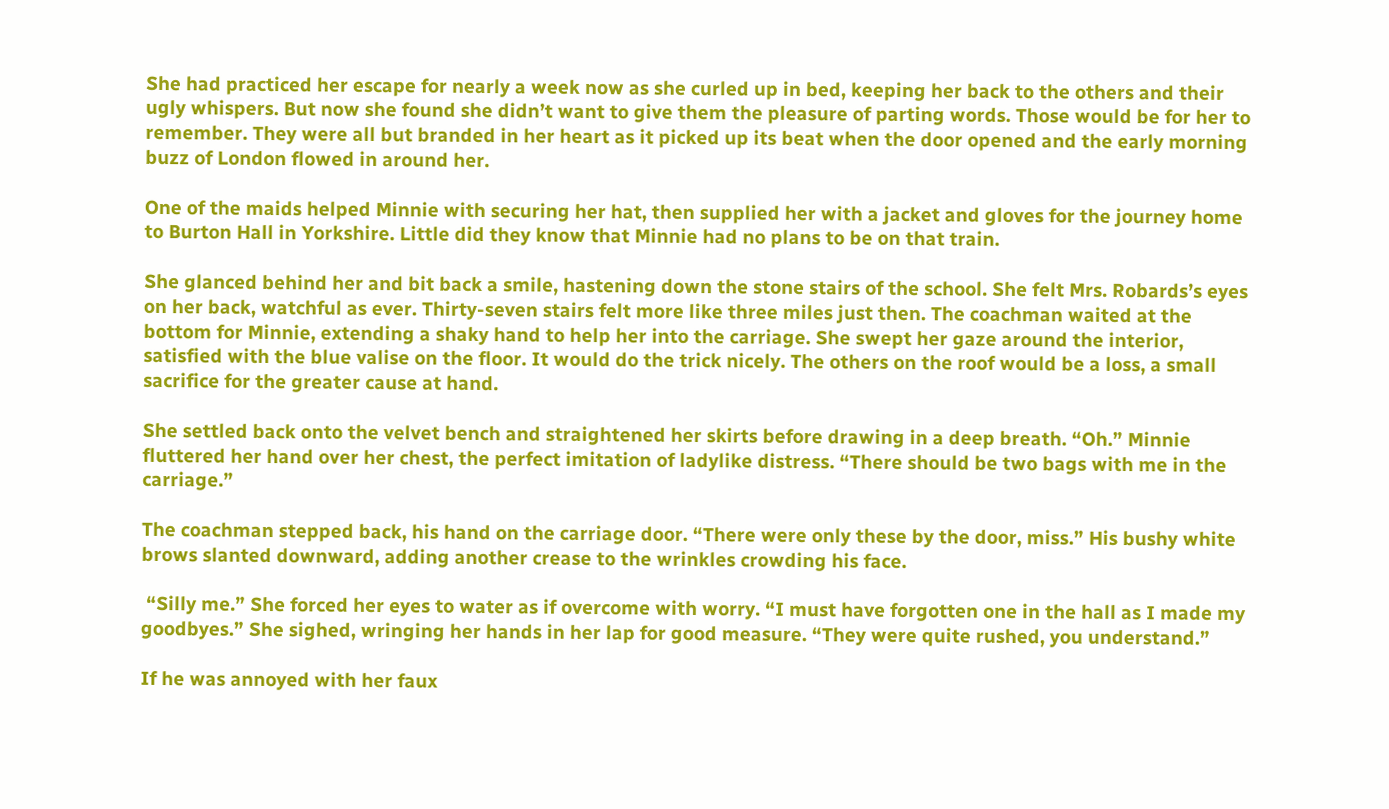She had practiced her escape for nearly a week now as she curled up in bed, keeping her back to the others and their ugly whispers. But now she found she didn’t want to give them the pleasure of parting words. Those would be for her to remember. They were all but branded in her heart as it picked up its beat when the door opened and the early morning buzz of London flowed in around her.

One of the maids helped Minnie with securing her hat, then supplied her with a jacket and gloves for the journey home to Burton Hall in Yorkshire. Little did they know that Minnie had no plans to be on that train.

She glanced behind her and bit back a smile, hastening down the stone stairs of the school. She felt Mrs. Robards’s eyes on her back, watchful as ever. Thirty-seven stairs felt more like three miles just then. The coachman waited at the bottom for Minnie, extending a shaky hand to help her into the carriage. She swept her gaze around the interior, satisfied with the blue valise on the floor. It would do the trick nicely. The others on the roof would be a loss, a small sacrifice for the greater cause at hand.

She settled back onto the velvet bench and straightened her skirts before drawing in a deep breath. “Oh.” Minnie fluttered her hand over her chest, the perfect imitation of ladylike distress. “There should be two bags with me in the carriage.”

The coachman stepped back, his hand on the carriage door. “There were only these by the door, miss.” His bushy white brows slanted downward, adding another crease to the wrinkles crowding his face.

 “Silly me.” She forced her eyes to water as if overcome with worry. “I must have forgotten one in the hall as I made my goodbyes.” She sighed, wringing her hands in her lap for good measure. “They were quite rushed, you understand.”

If he was annoyed with her faux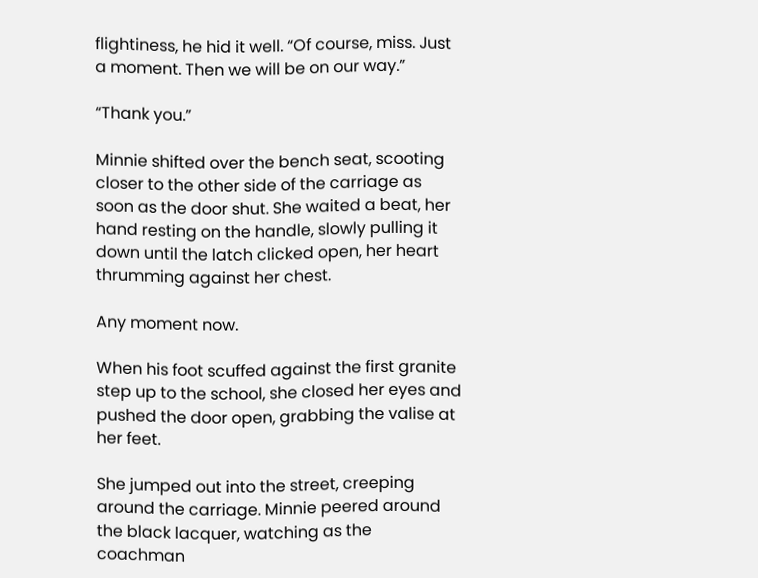flightiness, he hid it well. “Of course, miss. Just a moment. Then we will be on our way.”

“Thank you.”

Minnie shifted over the bench seat, scooting closer to the other side of the carriage as soon as the door shut. She waited a beat, her hand resting on the handle, slowly pulling it down until the latch clicked open, her heart thrumming against her chest.

Any moment now.

When his foot scuffed against the first granite step up to the school, she closed her eyes and pushed the door open, grabbing the valise at her feet.

She jumped out into the street, creeping around the carriage. Minnie peered around the black lacquer, watching as the coachman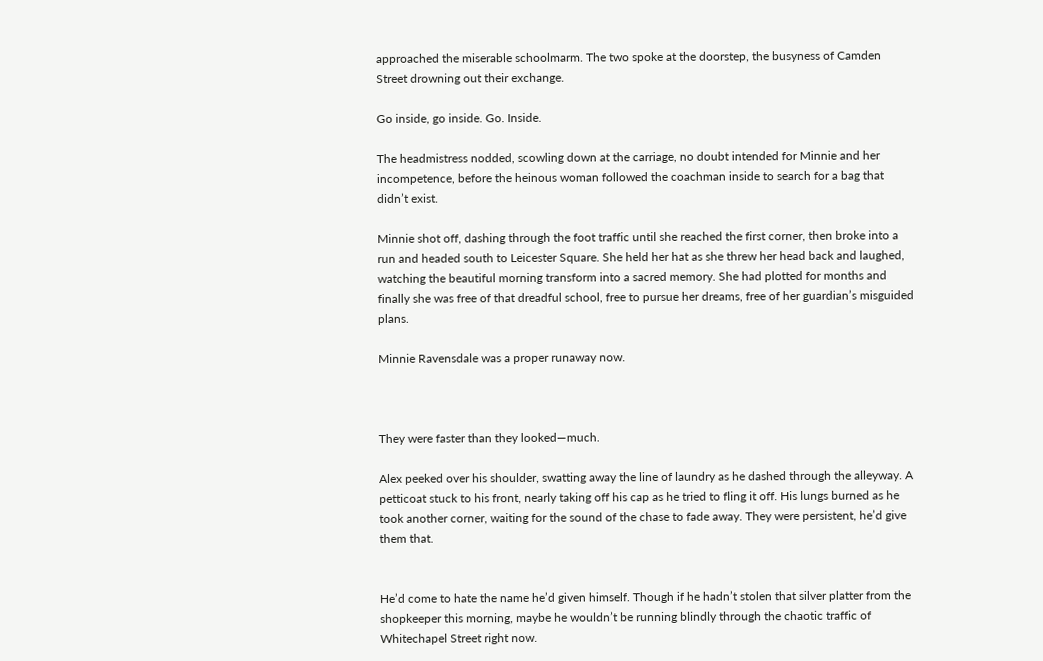approached the miserable schoolmarm. The two spoke at the doorstep, the busyness of Camden Street drowning out their exchange.

Go inside, go inside. Go. Inside.

The headmistress nodded, scowling down at the carriage, no doubt intended for Minnie and her incompetence, before the heinous woman followed the coachman inside to search for a bag that didn’t exist.

Minnie shot off, dashing through the foot traffic until she reached the first corner, then broke into a run and headed south to Leicester Square. She held her hat as she threw her head back and laughed, watching the beautiful morning transform into a sacred memory. She had plotted for months and finally she was free of that dreadful school, free to pursue her dreams, free of her guardian’s misguided plans.

Minnie Ravensdale was a proper runaway now.



They were faster than they looked—much.

Alex peeked over his shoulder, swatting away the line of laundry as he dashed through the alleyway. A petticoat stuck to his front, nearly taking off his cap as he tried to fling it off. His lungs burned as he took another corner, waiting for the sound of the chase to fade away. They were persistent, he’d give them that.


He’d come to hate the name he’d given himself. Though if he hadn’t stolen that silver platter from the shopkeeper this morning, maybe he wouldn’t be running blindly through the chaotic traffic of Whitechapel Street right now.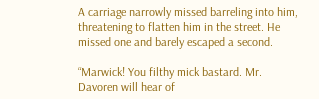A carriage narrowly missed barreling into him, threatening to flatten him in the street. He missed one and barely escaped a second.

“Marwick! You filthy mick bastard. Mr. Davoren will hear of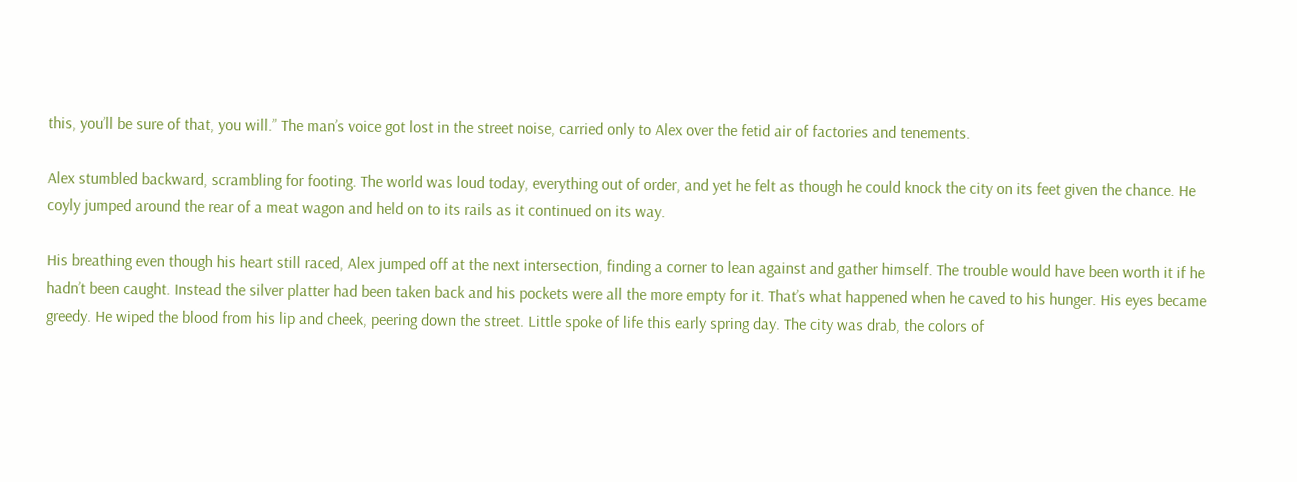this, you’ll be sure of that, you will.” The man’s voice got lost in the street noise, carried only to Alex over the fetid air of factories and tenements.

Alex stumbled backward, scrambling for footing. The world was loud today, everything out of order, and yet he felt as though he could knock the city on its feet given the chance. He coyly jumped around the rear of a meat wagon and held on to its rails as it continued on its way.

His breathing even though his heart still raced, Alex jumped off at the next intersection, finding a corner to lean against and gather himself. The trouble would have been worth it if he hadn’t been caught. Instead the silver platter had been taken back and his pockets were all the more empty for it. That’s what happened when he caved to his hunger. His eyes became greedy. He wiped the blood from his lip and cheek, peering down the street. Little spoke of life this early spring day. The city was drab, the colors of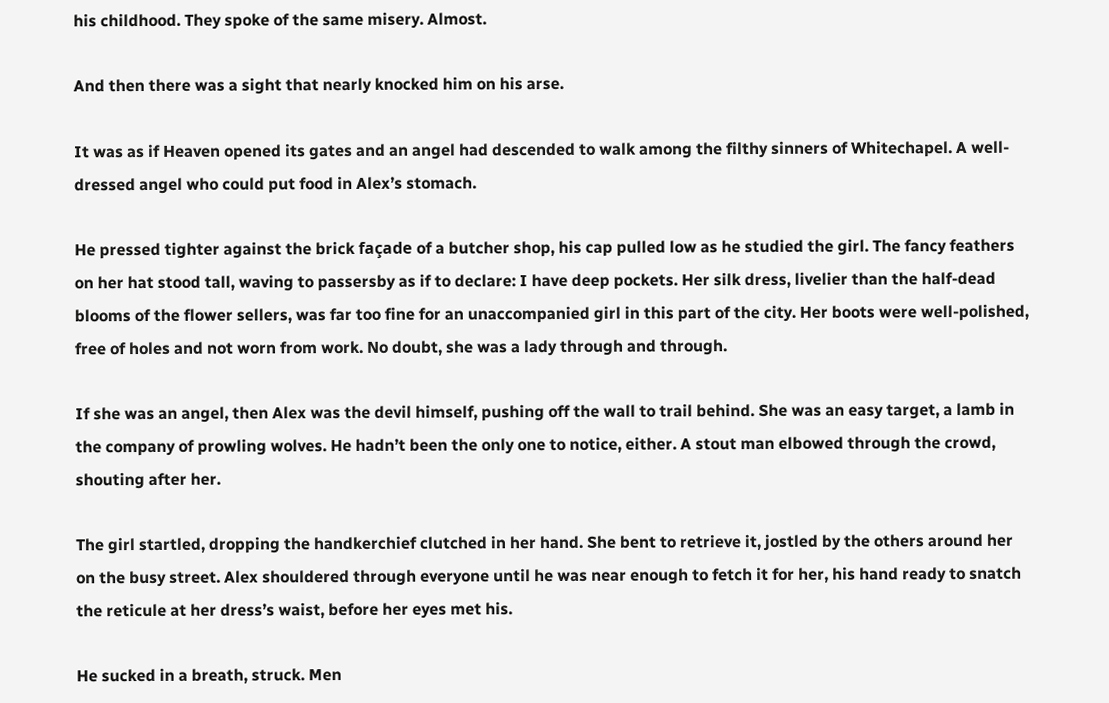his childhood. They spoke of the same misery. Almost.

And then there was a sight that nearly knocked him on his arse.

It was as if Heaven opened its gates and an angel had descended to walk among the filthy sinners of Whitechapel. A well-dressed angel who could put food in Alex’s stomach.

He pressed tighter against the brick façade of a butcher shop, his cap pulled low as he studied the girl. The fancy feathers on her hat stood tall, waving to passersby as if to declare: I have deep pockets. Her silk dress, livelier than the half-dead blooms of the flower sellers, was far too fine for an unaccompanied girl in this part of the city. Her boots were well-polished, free of holes and not worn from work. No doubt, she was a lady through and through.

If she was an angel, then Alex was the devil himself, pushing off the wall to trail behind. She was an easy target, a lamb in the company of prowling wolves. He hadn’t been the only one to notice, either. A stout man elbowed through the crowd, shouting after her.

The girl startled, dropping the handkerchief clutched in her hand. She bent to retrieve it, jostled by the others around her on the busy street. Alex shouldered through everyone until he was near enough to fetch it for her, his hand ready to snatch the reticule at her dress’s waist, before her eyes met his.

He sucked in a breath, struck. Men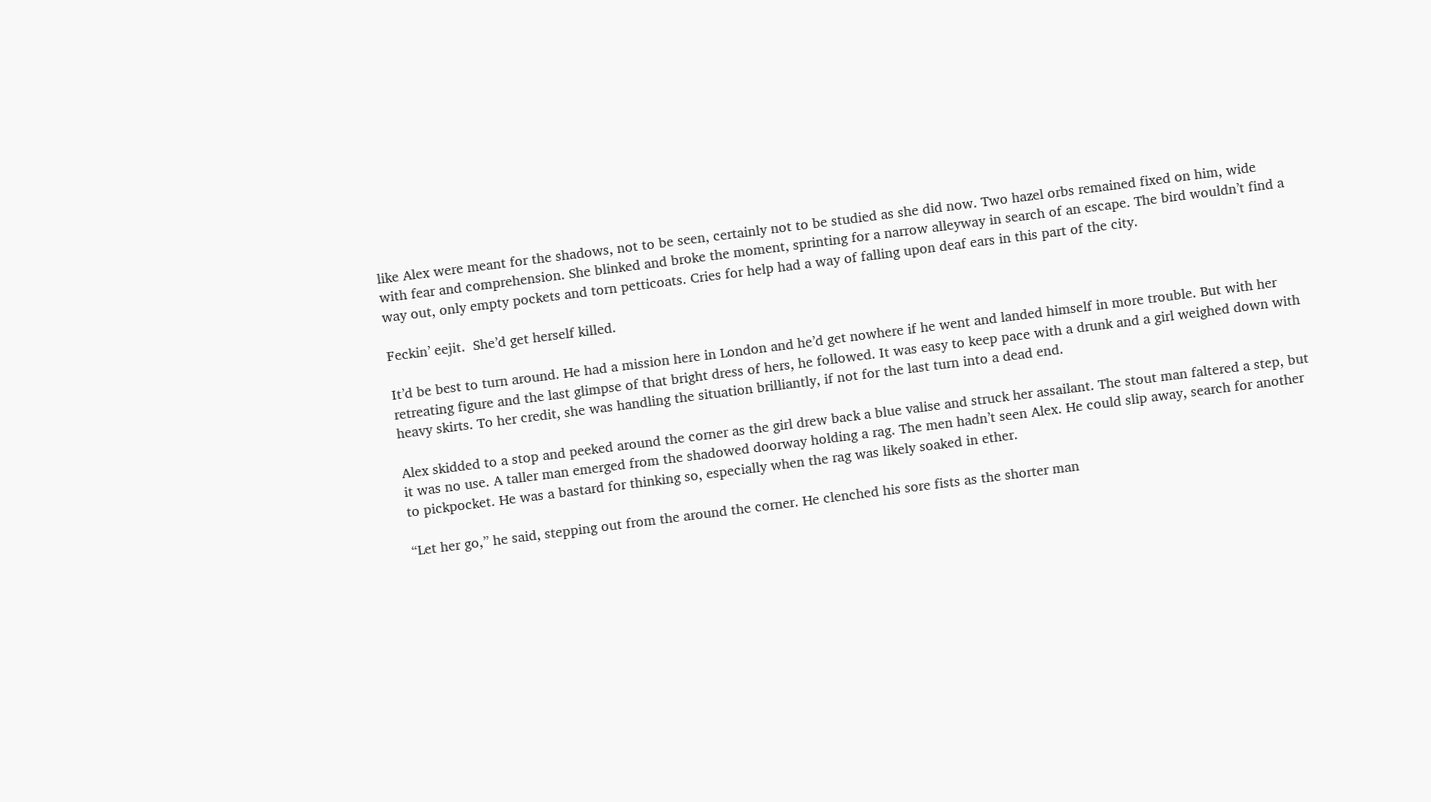like Alex were meant for the shadows, not to be seen, certainly not to be studied as she did now. Two hazel orbs remained fixed on him, wide with fear and comprehension. She blinked and broke the moment, sprinting for a narrow alleyway in search of an escape. The bird wouldn’t find a way out, only empty pockets and torn petticoats. Cries for help had a way of falling upon deaf ears in this part of the city.

Feckin’ eejit.  She’d get herself killed.

It’d be best to turn around. He had a mission here in London and he’d get nowhere if he went and landed himself in more trouble. But with her retreating figure and the last glimpse of that bright dress of hers, he followed. It was easy to keep pace with a drunk and a girl weighed down with heavy skirts. To her credit, she was handling the situation brilliantly, if not for the last turn into a dead end.

Alex skidded to a stop and peeked around the corner as the girl drew back a blue valise and struck her assailant. The stout man faltered a step, but it was no use. A taller man emerged from the shadowed doorway holding a rag. The men hadn’t seen Alex. He could slip away, search for another to pickpocket. He was a bastard for thinking so, especially when the rag was likely soaked in ether.

“Let her go,” he said, stepping out from the around the corner. He clenched his sore fists as the shorter man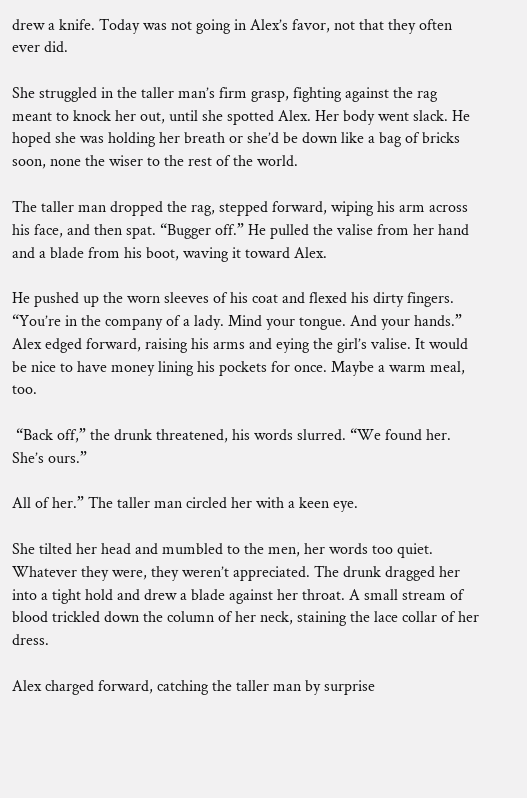drew a knife. Today was not going in Alex’s favor, not that they often ever did.

She struggled in the taller man’s firm grasp, fighting against the rag meant to knock her out, until she spotted Alex. Her body went slack. He hoped she was holding her breath or she’d be down like a bag of bricks soon, none the wiser to the rest of the world.

The taller man dropped the rag, stepped forward, wiping his arm across his face, and then spat. “Bugger off.” He pulled the valise from her hand and a blade from his boot, waving it toward Alex.

He pushed up the worn sleeves of his coat and flexed his dirty fingers. “You’re in the company of a lady. Mind your tongue. And your hands.” Alex edged forward, raising his arms and eying the girl’s valise. It would be nice to have money lining his pockets for once. Maybe a warm meal, too.

 “Back off,” the drunk threatened, his words slurred. “We found her. She’s ours.”

All of her.” The taller man circled her with a keen eye.

She tilted her head and mumbled to the men, her words too quiet. Whatever they were, they weren’t appreciated. The drunk dragged her into a tight hold and drew a blade against her throat. A small stream of blood trickled down the column of her neck, staining the lace collar of her dress.

Alex charged forward, catching the taller man by surprise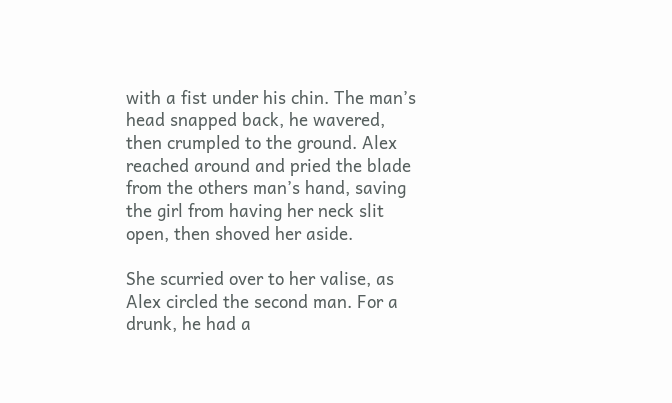with a fist under his chin. The man’s head snapped back, he wavered, then crumpled to the ground. Alex reached around and pried the blade from the others man’s hand, saving the girl from having her neck slit open, then shoved her aside.

She scurried over to her valise, as Alex circled the second man. For a drunk, he had a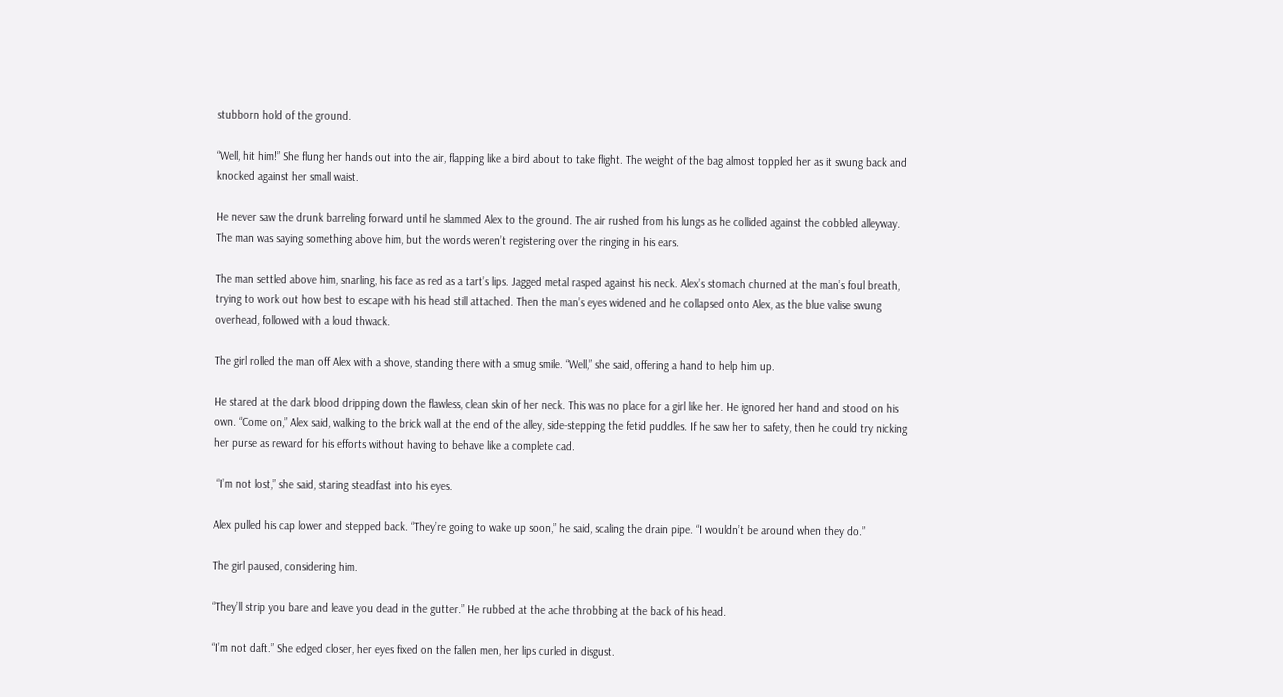stubborn hold of the ground.

“Well, hit him!” She flung her hands out into the air, flapping like a bird about to take flight. The weight of the bag almost toppled her as it swung back and knocked against her small waist.

He never saw the drunk barreling forward until he slammed Alex to the ground. The air rushed from his lungs as he collided against the cobbled alleyway. The man was saying something above him, but the words weren’t registering over the ringing in his ears.

The man settled above him, snarling, his face as red as a tart’s lips. Jagged metal rasped against his neck. Alex’s stomach churned at the man’s foul breath, trying to work out how best to escape with his head still attached. Then the man’s eyes widened and he collapsed onto Alex, as the blue valise swung overhead, followed with a loud thwack.

The girl rolled the man off Alex with a shove, standing there with a smug smile. “Well,” she said, offering a hand to help him up.

He stared at the dark blood dripping down the flawless, clean skin of her neck. This was no place for a girl like her. He ignored her hand and stood on his own. “Come on,” Alex said, walking to the brick wall at the end of the alley, side-stepping the fetid puddles. If he saw her to safety, then he could try nicking her purse as reward for his efforts without having to behave like a complete cad.

 “I’m not lost,” she said, staring steadfast into his eyes.

Alex pulled his cap lower and stepped back. “They’re going to wake up soon,” he said, scaling the drain pipe. “I wouldn’t be around when they do.”

The girl paused, considering him.

“They’ll strip you bare and leave you dead in the gutter.” He rubbed at the ache throbbing at the back of his head.

“I’m not daft.” She edged closer, her eyes fixed on the fallen men, her lips curled in disgust.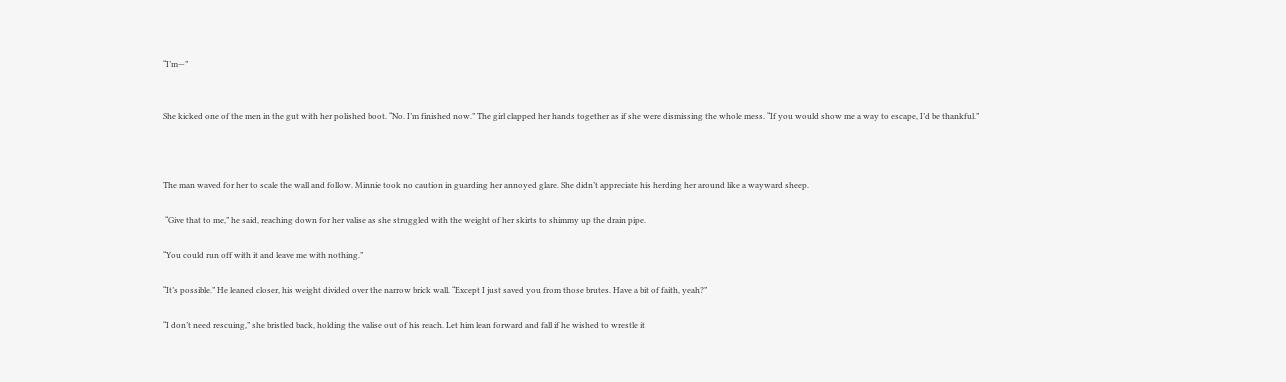“I’m—”


She kicked one of the men in the gut with her polished boot. “No. I’m finished now.” The girl clapped her hands together as if she were dismissing the whole mess. “If you would show me a way to escape, I’d be thankful.”



The man waved for her to scale the wall and follow. Minnie took no caution in guarding her annoyed glare. She didn’t appreciate his herding her around like a wayward sheep.

 “Give that to me,” he said, reaching down for her valise as she struggled with the weight of her skirts to shimmy up the drain pipe.

“You could run off with it and leave me with nothing.”

“It’s possible.” He leaned closer, his weight divided over the narrow brick wall. “Except I just saved you from those brutes. Have a bit of faith, yeah?”

“I don’t need rescuing,” she bristled back, holding the valise out of his reach. Let him lean forward and fall if he wished to wrestle it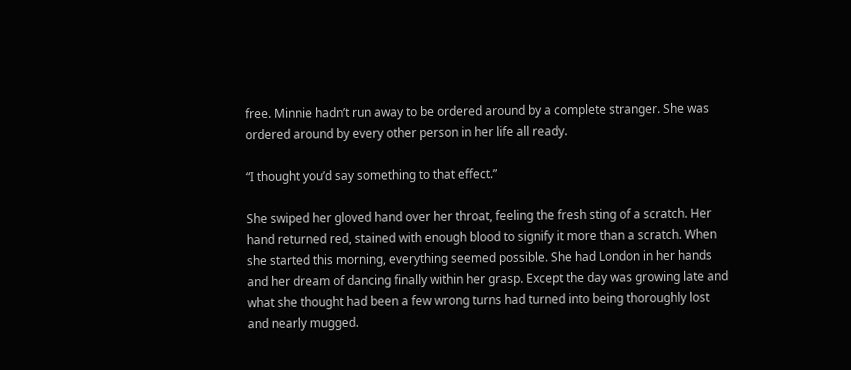free. Minnie hadn’t run away to be ordered around by a complete stranger. She was ordered around by every other person in her life all ready.

“I thought you’d say something to that effect.”

She swiped her gloved hand over her throat, feeling the fresh sting of a scratch. Her hand returned red, stained with enough blood to signify it more than a scratch. When she started this morning, everything seemed possible. She had London in her hands and her dream of dancing finally within her grasp. Except the day was growing late and what she thought had been a few wrong turns had turned into being thoroughly lost and nearly mugged.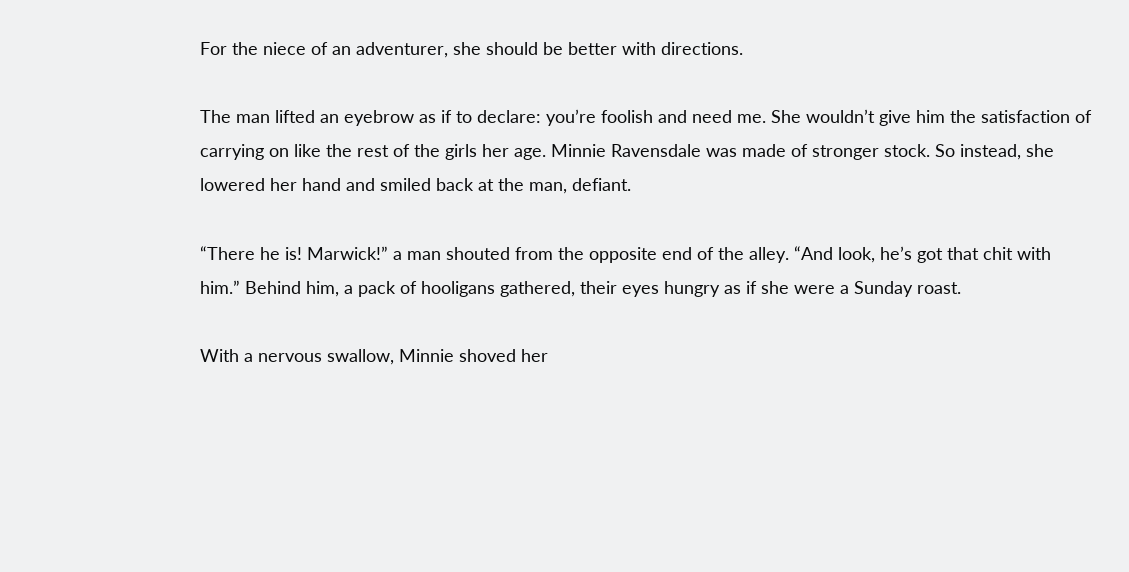For the niece of an adventurer, she should be better with directions.

The man lifted an eyebrow as if to declare: you’re foolish and need me. She wouldn’t give him the satisfaction of carrying on like the rest of the girls her age. Minnie Ravensdale was made of stronger stock. So instead, she lowered her hand and smiled back at the man, defiant.

“There he is! Marwick!” a man shouted from the opposite end of the alley. “And look, he’s got that chit with him.” Behind him, a pack of hooligans gathered, their eyes hungry as if she were a Sunday roast.

With a nervous swallow, Minnie shoved her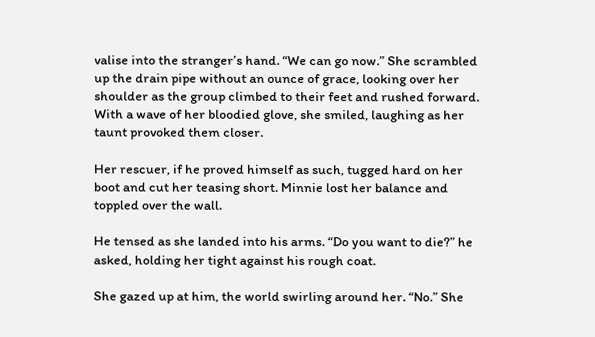valise into the stranger’s hand. “We can go now.” She scrambled up the drain pipe without an ounce of grace, looking over her shoulder as the group climbed to their feet and rushed forward. With a wave of her bloodied glove, she smiled, laughing as her taunt provoked them closer.

Her rescuer, if he proved himself as such, tugged hard on her boot and cut her teasing short. Minnie lost her balance and toppled over the wall.

He tensed as she landed into his arms. “Do you want to die?” he asked, holding her tight against his rough coat.

She gazed up at him, the world swirling around her. “No.” She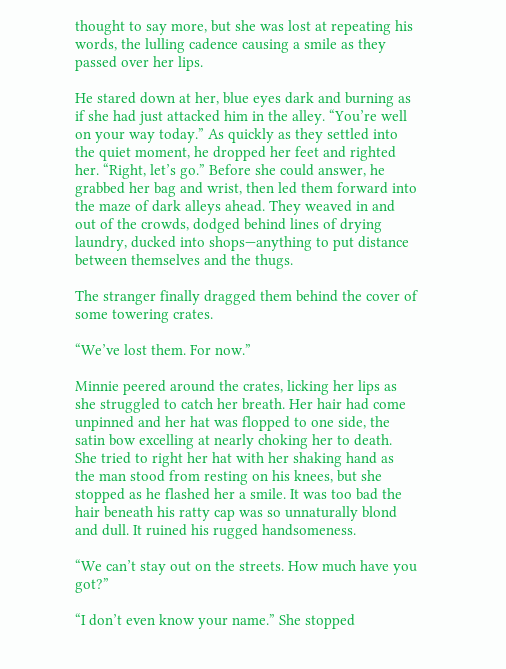thought to say more, but she was lost at repeating his words, the lulling cadence causing a smile as they passed over her lips.

He stared down at her, blue eyes dark and burning as if she had just attacked him in the alley. “You’re well on your way today.” As quickly as they settled into the quiet moment, he dropped her feet and righted her. “Right, let’s go.” Before she could answer, he grabbed her bag and wrist, then led them forward into the maze of dark alleys ahead. They weaved in and out of the crowds, dodged behind lines of drying laundry, ducked into shops—anything to put distance between themselves and the thugs.

The stranger finally dragged them behind the cover of some towering crates.

“We’ve lost them. For now.”

Minnie peered around the crates, licking her lips as she struggled to catch her breath. Her hair had come unpinned and her hat was flopped to one side, the satin bow excelling at nearly choking her to death. She tried to right her hat with her shaking hand as the man stood from resting on his knees, but she stopped as he flashed her a smile. It was too bad the hair beneath his ratty cap was so unnaturally blond and dull. It ruined his rugged handsomeness.

“We can’t stay out on the streets. How much have you got?”

“I don’t even know your name.” She stopped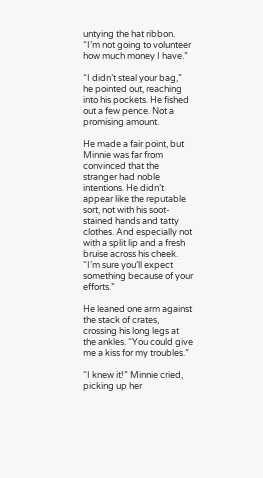untying the hat ribbon. “I’m not going to volunteer how much money I have.”

“I didn’t steal your bag,” he pointed out, reaching into his pockets. He fished out a few pence. Not a promising amount.

He made a fair point, but Minnie was far from convinced that the stranger had noble intentions. He didn’t appear like the reputable sort, not with his soot-stained hands and tatty clothes. And especially not with a split lip and a fresh bruise across his cheek. “I’m sure you’ll expect something because of your efforts.”

He leaned one arm against the stack of crates, crossing his long legs at the ankles. “You could give me a kiss for my troubles.”

“I knew it!” Minnie cried, picking up her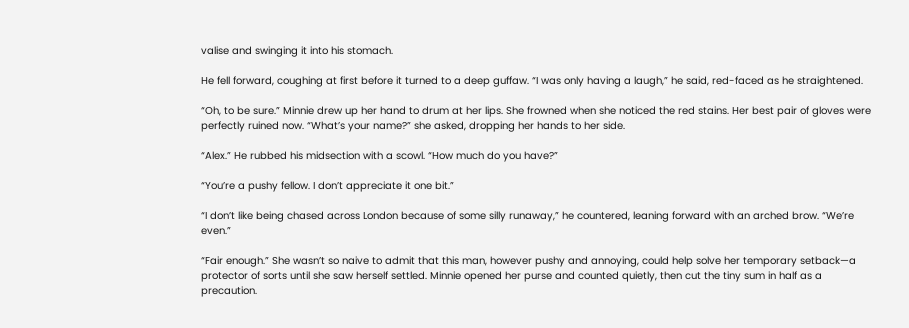valise and swinging it into his stomach.

He fell forward, coughing at first before it turned to a deep guffaw. “I was only having a laugh,” he said, red-faced as he straightened.

“Oh, to be sure.” Minnie drew up her hand to drum at her lips. She frowned when she noticed the red stains. Her best pair of gloves were perfectly ruined now. “What’s your name?” she asked, dropping her hands to her side.

“Alex.” He rubbed his midsection with a scowl. “How much do you have?”

“You’re a pushy fellow. I don’t appreciate it one bit.”

“I don’t like being chased across London because of some silly runaway,” he countered, leaning forward with an arched brow. “We’re even.”

“Fair enough.” She wasn’t so naive to admit that this man, however pushy and annoying, could help solve her temporary setback—a protector of sorts until she saw herself settled. Minnie opened her purse and counted quietly, then cut the tiny sum in half as a precaution.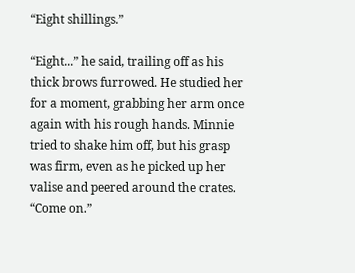“Eight shillings.”

“Eight...” he said, trailing off as his thick brows furrowed. He studied her for a moment, grabbing her arm once again with his rough hands. Minnie tried to shake him off, but his grasp was firm, even as he picked up her valise and peered around the crates. “Come on.”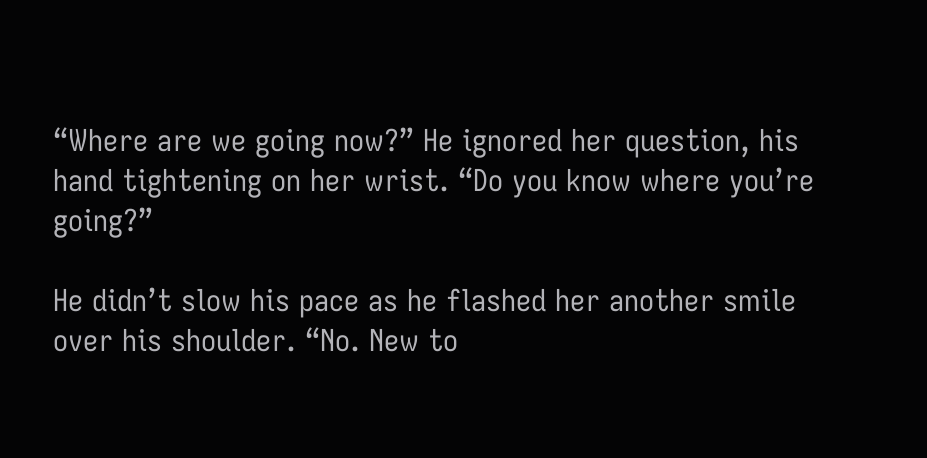“Where are we going now?” He ignored her question, his hand tightening on her wrist. “Do you know where you’re going?”

He didn’t slow his pace as he flashed her another smile over his shoulder. “No. New to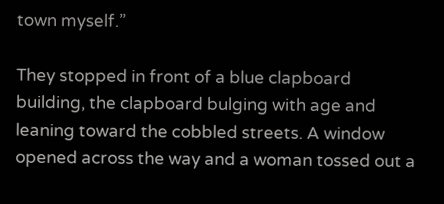town myself.”

They stopped in front of a blue clapboard building, the clapboard bulging with age and leaning toward the cobbled streets. A window opened across the way and a woman tossed out a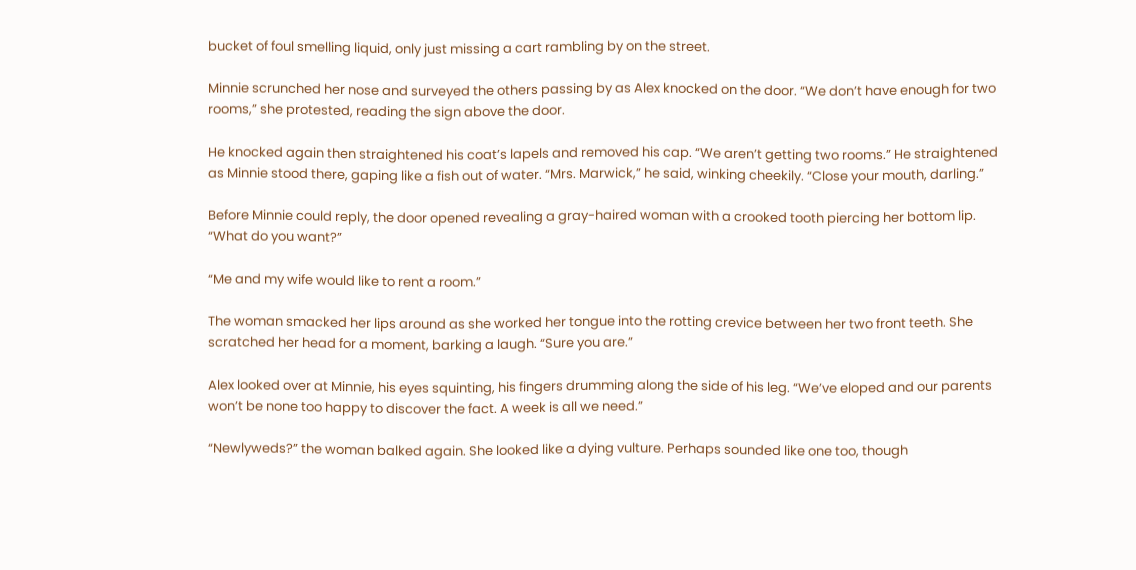bucket of foul smelling liquid, only just missing a cart rambling by on the street.

Minnie scrunched her nose and surveyed the others passing by as Alex knocked on the door. “We don’t have enough for two rooms,” she protested, reading the sign above the door.

He knocked again then straightened his coat’s lapels and removed his cap. “We aren’t getting two rooms.” He straightened as Minnie stood there, gaping like a fish out of water. “Mrs. Marwick,” he said, winking cheekily. “Close your mouth, darling.”

Before Minnie could reply, the door opened revealing a gray-haired woman with a crooked tooth piercing her bottom lip. “What do you want?”

“Me and my wife would like to rent a room.”

The woman smacked her lips around as she worked her tongue into the rotting crevice between her two front teeth. She scratched her head for a moment, barking a laugh. “Sure you are.”

Alex looked over at Minnie, his eyes squinting, his fingers drumming along the side of his leg. “We’ve eloped and our parents won’t be none too happy to discover the fact. A week is all we need.”

“Newlyweds?” the woman balked again. She looked like a dying vulture. Perhaps sounded like one too, though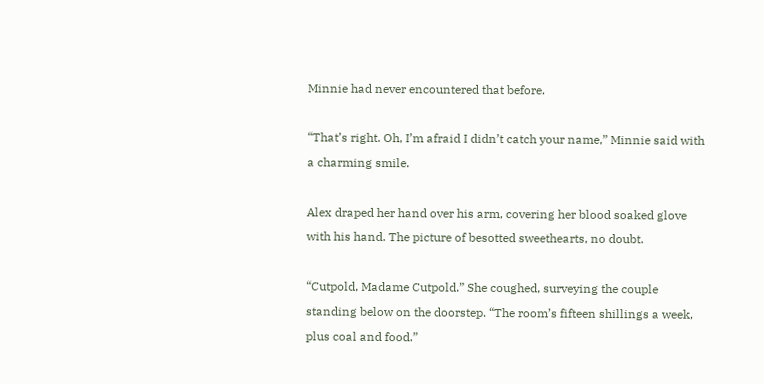Minnie had never encountered that before.

“That’s right. Oh, I’m afraid I didn’t catch your name,” Minnie said with a charming smile.

Alex draped her hand over his arm, covering her blood soaked glove with his hand. The picture of besotted sweethearts, no doubt.

“Cutpold, Madame Cutpold.” She coughed, surveying the couple standing below on the doorstep. “The room’s fifteen shillings a week, plus coal and food.”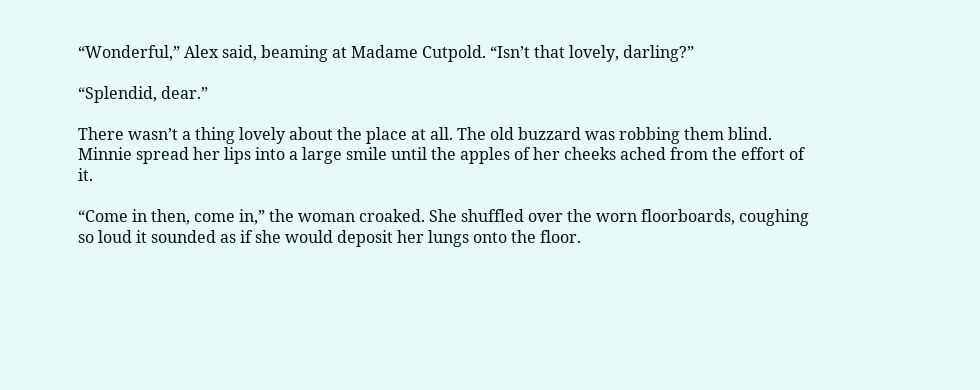“Wonderful,” Alex said, beaming at Madame Cutpold. “Isn’t that lovely, darling?”

“Splendid, dear.”

There wasn’t a thing lovely about the place at all. The old buzzard was robbing them blind. Minnie spread her lips into a large smile until the apples of her cheeks ached from the effort of it.

“Come in then, come in,” the woman croaked. She shuffled over the worn floorboards, coughing so loud it sounded as if she would deposit her lungs onto the floor.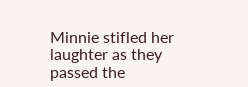Minnie stifled her laughter as they passed the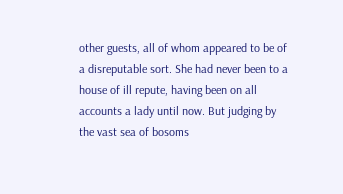other guests, all of whom appeared to be of a disreputable sort. She had never been to a house of ill repute, having been on all accounts a lady until now. But judging by the vast sea of bosoms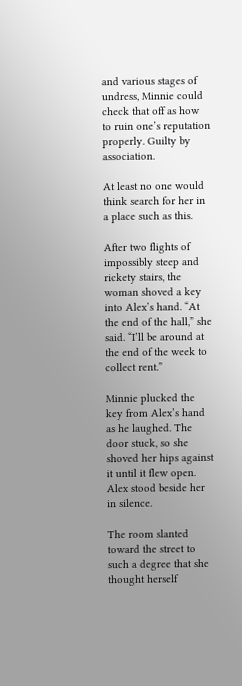and various stages of undress, Minnie could check that off as how to ruin one’s reputation properly. Guilty by association.

At least no one would think search for her in a place such as this.

After two flights of impossibly steep and rickety stairs, the woman shoved a key into Alex’s hand. “At the end of the hall,” she said. “I’ll be around at the end of the week to collect rent.”

Minnie plucked the key from Alex’s hand as he laughed. The door stuck, so she shoved her hips against it until it flew open. Alex stood beside her in silence.

The room slanted toward the street to such a degree that she thought herself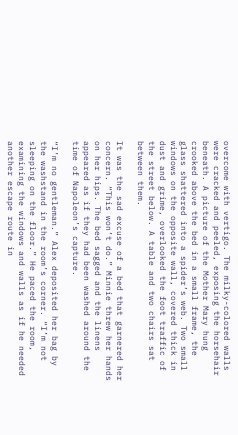overcome with vertigo. The milky-colored walls were cracked and peeled, exposing the horsehair beneath. A picture of the Mother Mary hung crooked above the bed in a small frame, the glass shattered into a spider’s web. Two small windows on the opposite wall, covered thick in dust and grime, overlooked the foot traffic of the street below. A table and two chairs sat between them.

It was the sad excuse of a bed that garnered her concern. “This won’t do.” Minnie threw her hands on her hips. The bed sagged and the linens appeared as if they had been washed around the time of Napoleon’s capture.

“I’m no gentleman.” Alex deposited her bag by the washstand in the room’s corner. “I’m not sleeping on the floor.” He paced the room, examining the windows and walls as if he needed another escape route in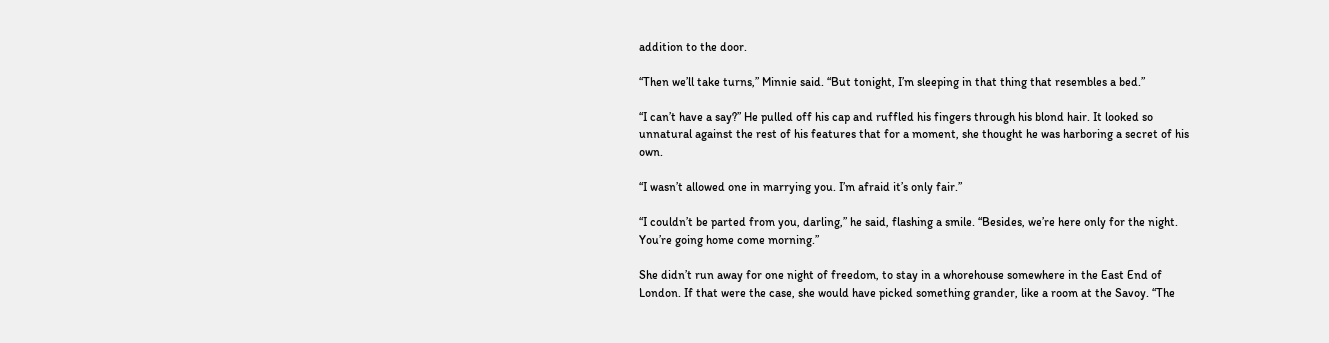addition to the door.

“Then we’ll take turns,” Minnie said. “But tonight, I’m sleeping in that thing that resembles a bed.”

“I can’t have a say?” He pulled off his cap and ruffled his fingers through his blond hair. It looked so unnatural against the rest of his features that for a moment, she thought he was harboring a secret of his own.

“I wasn’t allowed one in marrying you. I’m afraid it’s only fair.”

“I couldn’t be parted from you, darling,” he said, flashing a smile. “Besides, we’re here only for the night. You’re going home come morning.”

She didn’t run away for one night of freedom, to stay in a whorehouse somewhere in the East End of London. If that were the case, she would have picked something grander, like a room at the Savoy. “The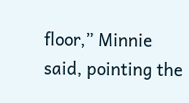floor,” Minnie said, pointing the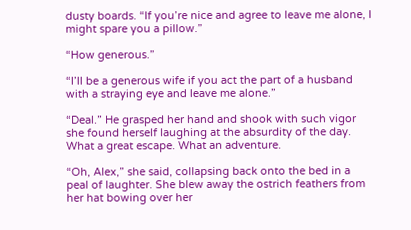dusty boards. “If you’re nice and agree to leave me alone, I might spare you a pillow.”

“How generous.”

“I’ll be a generous wife if you act the part of a husband with a straying eye and leave me alone.”

“Deal.” He grasped her hand and shook with such vigor she found herself laughing at the absurdity of the day. What a great escape. What an adventure.

“Oh, Alex,” she said, collapsing back onto the bed in a peal of laughter. She blew away the ostrich feathers from her hat bowing over her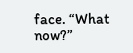face. “What now?”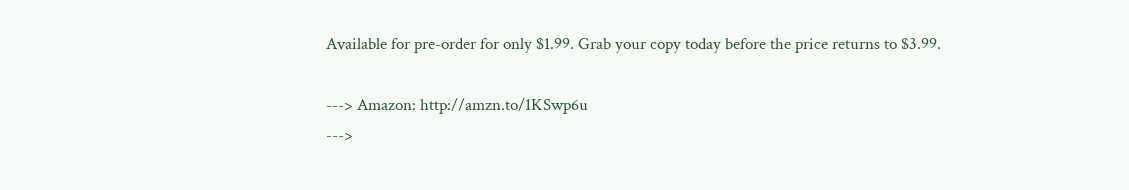Available for pre-order for only $1.99. Grab your copy today before the price returns to $3.99.

---> Amazon: http://amzn.to/1KSwp6u
--->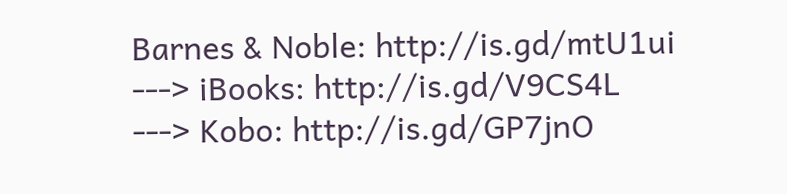Barnes & Noble: http://is.gd/mtU1ui
---> iBooks: http://is.gd/V9CS4L
---> Kobo: http://is.gd/GP7jnO